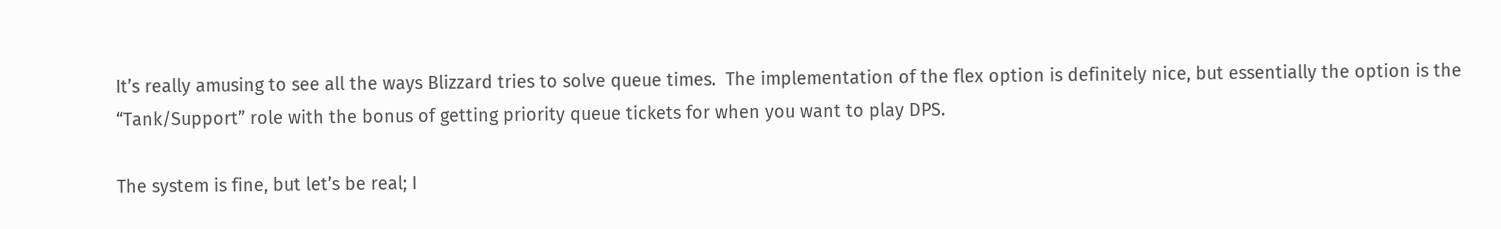It’s really amusing to see all the ways Blizzard tries to solve queue times.  The implementation of the flex option is definitely nice, but essentially the option is the “Tank/Support” role with the bonus of getting priority queue tickets for when you want to play DPS.

The system is fine, but let’s be real; I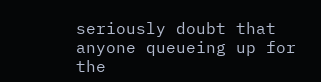seriously doubt that anyone queueing up for the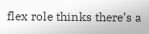flex role thinks there’s a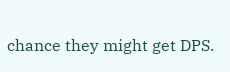chance they might get DPS.